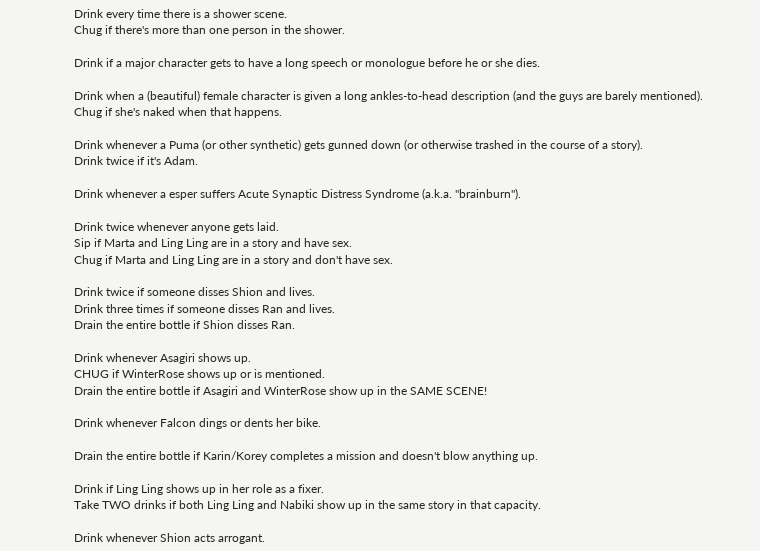Drink every time there is a shower scene.
Chug if there's more than one person in the shower.

Drink if a major character gets to have a long speech or monologue before he or she dies.

Drink when a (beautiful) female character is given a long ankles-to-head description (and the guys are barely mentioned).
Chug if she's naked when that happens.

Drink whenever a Puma (or other synthetic) gets gunned down (or otherwise trashed in the course of a story).
Drink twice if it's Adam.

Drink whenever a esper suffers Acute Synaptic Distress Syndrome (a.k.a. "brainburn").

Drink twice whenever anyone gets laid.
Sip if Marta and Ling Ling are in a story and have sex.
Chug if Marta and Ling Ling are in a story and don't have sex.

Drink twice if someone disses Shion and lives.
Drink three times if someone disses Ran and lives.
Drain the entire bottle if Shion disses Ran.

Drink whenever Asagiri shows up.
CHUG if WinterRose shows up or is mentioned.
Drain the entire bottle if Asagiri and WinterRose show up in the SAME SCENE!

Drink whenever Falcon dings or dents her bike.

Drain the entire bottle if Karin/Korey completes a mission and doesn't blow anything up.

Drink if Ling Ling shows up in her role as a fixer.
Take TWO drinks if both Ling Ling and Nabiki show up in the same story in that capacity.

Drink whenever Shion acts arrogant.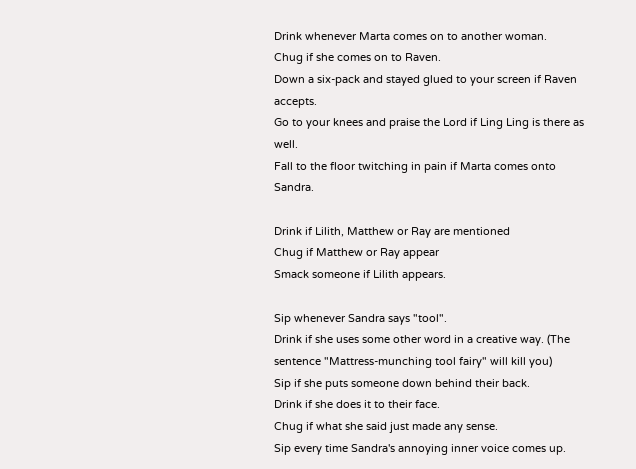Drink whenever Marta comes on to another woman.
Chug if she comes on to Raven.
Down a six-pack and stayed glued to your screen if Raven accepts.
Go to your knees and praise the Lord if Ling Ling is there as well.
Fall to the floor twitching in pain if Marta comes onto Sandra.

Drink if Lilith, Matthew or Ray are mentioned
Chug if Matthew or Ray appear
Smack someone if Lilith appears.

Sip whenever Sandra says "tool".
Drink if she uses some other word in a creative way. (The sentence "Mattress-munching tool fairy" will kill you)
Sip if she puts someone down behind their back.
Drink if she does it to their face.
Chug if what she said just made any sense.
Sip every time Sandra's annoying inner voice comes up.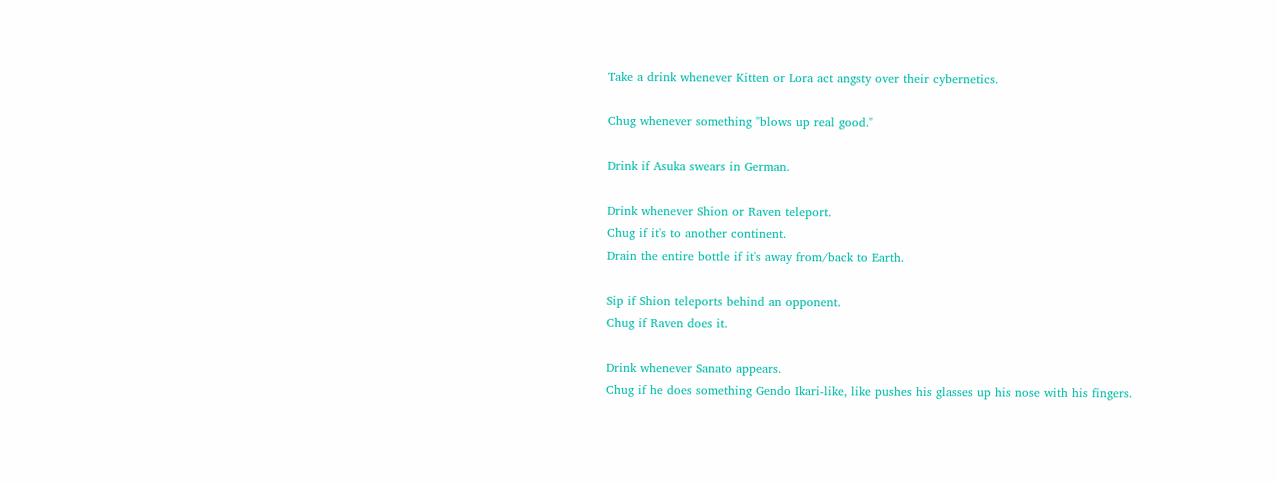Take a drink whenever Kitten or Lora act angsty over their cybernetics.

Chug whenever something "blows up real good."

Drink if Asuka swears in German.

Drink whenever Shion or Raven teleport.
Chug if it's to another continent.
Drain the entire bottle if it's away from/back to Earth.

Sip if Shion teleports behind an opponent.
Chug if Raven does it.

Drink whenever Sanato appears.
Chug if he does something Gendo Ikari-like, like pushes his glasses up his nose with his fingers.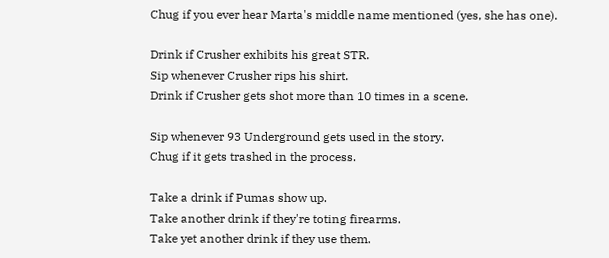Chug if you ever hear Marta's middle name mentioned (yes, she has one).

Drink if Crusher exhibits his great STR.
Sip whenever Crusher rips his shirt.
Drink if Crusher gets shot more than 10 times in a scene.

Sip whenever 93 Underground gets used in the story.
Chug if it gets trashed in the process.

Take a drink if Pumas show up.
Take another drink if they're toting firearms.
Take yet another drink if they use them.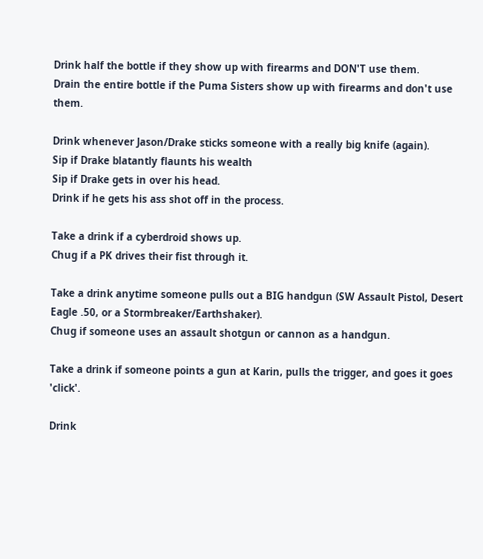Drink half the bottle if they show up with firearms and DON'T use them.
Drain the entire bottle if the Puma Sisters show up with firearms and don't use them.

Drink whenever Jason/Drake sticks someone with a really big knife (again).
Sip if Drake blatantly flaunts his wealth
Sip if Drake gets in over his head.
Drink if he gets his ass shot off in the process.

Take a drink if a cyberdroid shows up.
Chug if a PK drives their fist through it.

Take a drink anytime someone pulls out a BIG handgun (SW Assault Pistol, Desert Eagle .50, or a Stormbreaker/Earthshaker).
Chug if someone uses an assault shotgun or cannon as a handgun.

Take a drink if someone points a gun at Karin, pulls the trigger, and goes it goes 'click'.

Drink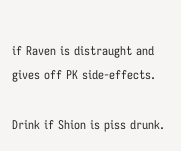if Raven is distraught and gives off PK side-effects.

Drink if Shion is piss drunk.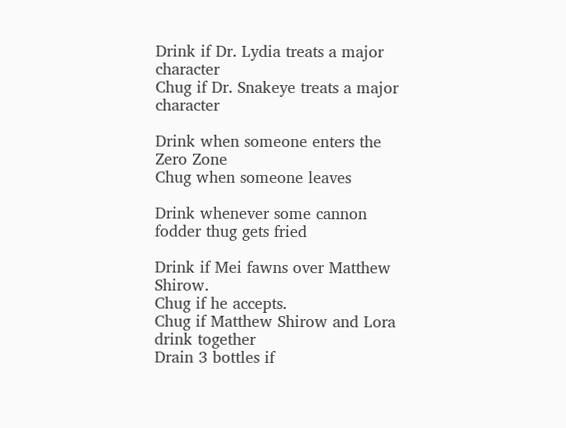Drink if Dr. Lydia treats a major character
Chug if Dr. Snakeye treats a major character

Drink when someone enters the Zero Zone
Chug when someone leaves

Drink whenever some cannon fodder thug gets fried

Drink if Mei fawns over Matthew Shirow.
Chug if he accepts.
Chug if Matthew Shirow and Lora drink together
Drain 3 bottles if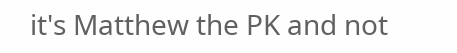it's Matthew the PK and not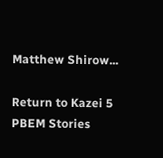Matthew Shirow...

Return to Kazei 5 PBEM Stories